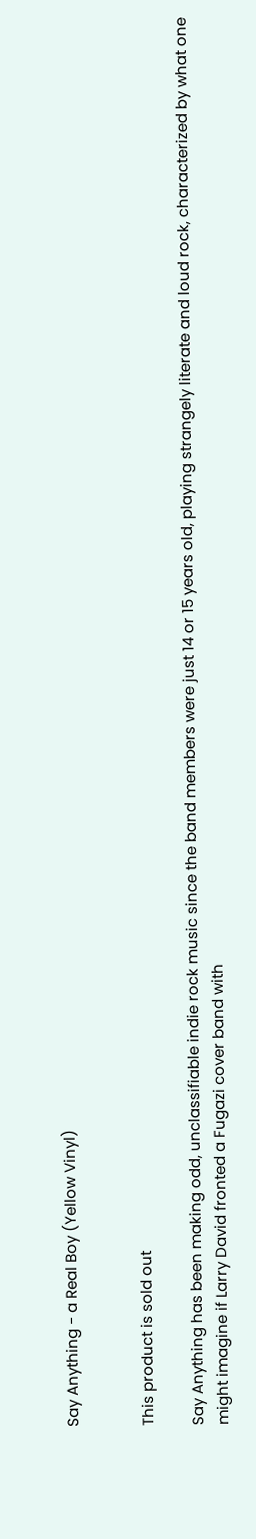Say Anything - a Real Boy (Yellow Vinyl)


This product is sold out

Say Anything has been making odd, unclassifiable indie rock music since the band members were just 14 or 15 years old, playing strangely literate and loud rock, characterized by what one might imagine if Larry David fronted a Fugazi cover band with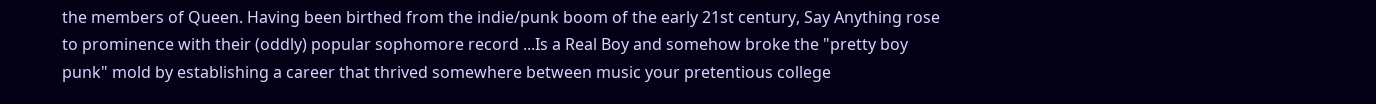the members of Queen. Having been birthed from the indie/punk boom of the early 21st century, Say Anything rose to prominence with their (oddly) popular sophomore record ...Is a Real Boy and somehow broke the "pretty boy punk" mold by establishing a career that thrived somewhere between music your pretentious college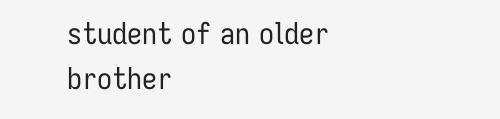student of an older brother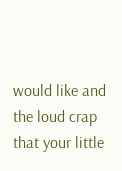would like and the loud crap that your little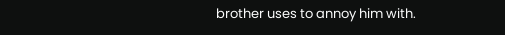brother uses to annoy him with.